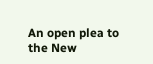An open plea to the New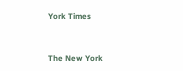York Times


The New York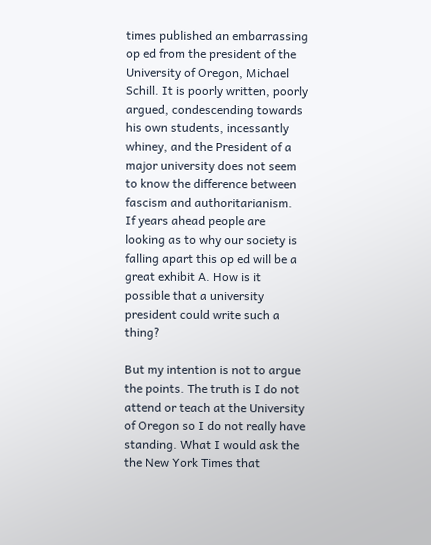times published an embarrassing op ed from the president of the University of Oregon, Michael Schill. It is poorly written, poorly argued, condescending towards his own students, incessantly whiney, and the President of a major university does not seem to know the difference between fascism and authoritarianism.  If years ahead people are looking as to why our society is falling apart this op ed will be a great exhibit A. How is it possible that a university president could write such a thing?

But my intention is not to argue the points. The truth is I do not attend or teach at the University of Oregon so I do not really have standing. What I would ask the the New York Times that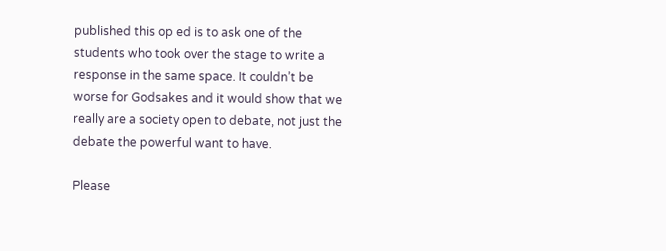published this op ed is to ask one of the students who took over the stage to write a response in the same space. It couldn’t be worse for Godsakes and it would show that we really are a society open to debate, not just the debate the powerful want to have.

Please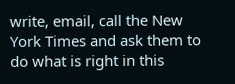write, email, call the New York Times and ask them to do what is right in this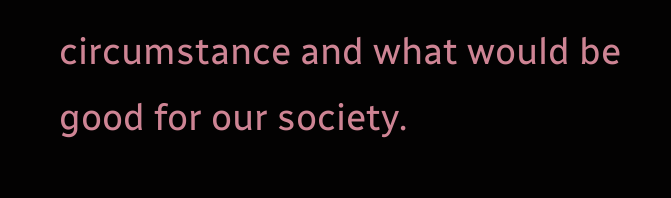circumstance and what would be good for our society.